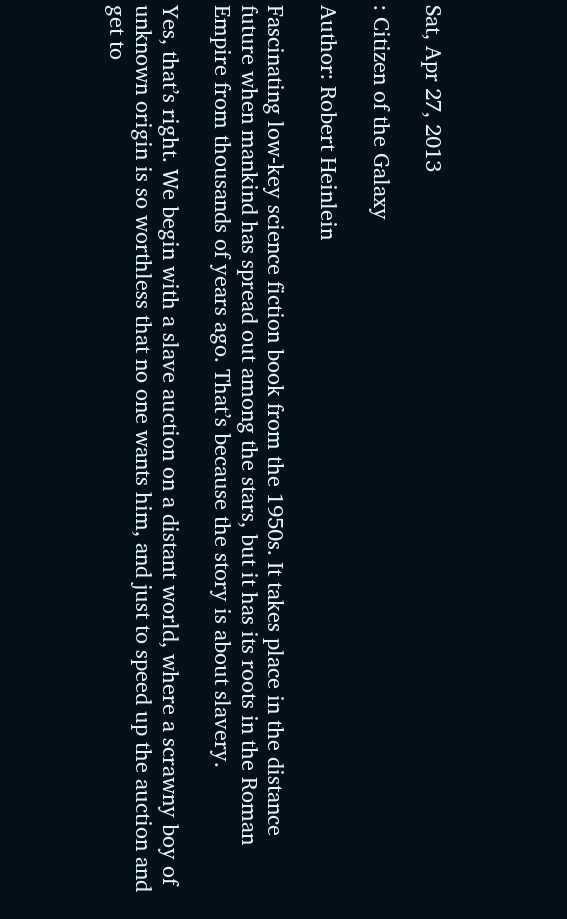Sat, Apr 27, 2013

: Citizen of the Galaxy

Author: Robert Heinlein

Fascinating low-key science fiction book from the 1950s. It takes place in the distance future when mankind has spread out among the stars, but it has its roots in the Roman Empire from thousands of years ago. That’s because the story is about slavery.

Yes, that’s right. We begin with a slave auction on a distant world, where a scrawny boy of unknown origin is so worthless that no one wants him, and just to speed up the auction and get to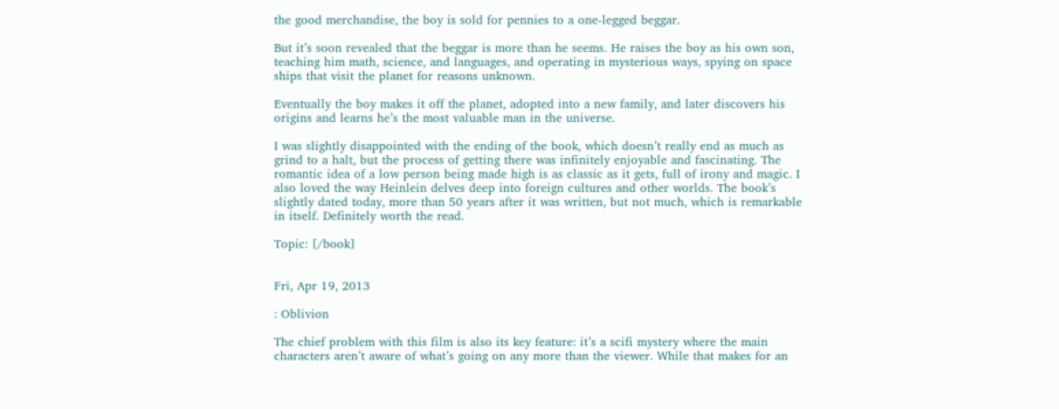the good merchandise, the boy is sold for pennies to a one-legged beggar.

But it’s soon revealed that the beggar is more than he seems. He raises the boy as his own son, teaching him math, science, and languages, and operating in mysterious ways, spying on space ships that visit the planet for reasons unknown.

Eventually the boy makes it off the planet, adopted into a new family, and later discovers his origins and learns he’s the most valuable man in the universe.

I was slightly disappointed with the ending of the book, which doesn’t really end as much as grind to a halt, but the process of getting there was infinitely enjoyable and fascinating. The romantic idea of a low person being made high is as classic as it gets, full of irony and magic. I also loved the way Heinlein delves deep into foreign cultures and other worlds. The book’s slightly dated today, more than 50 years after it was written, but not much, which is remarkable in itself. Definitely worth the read.

Topic: [/book]


Fri, Apr 19, 2013

: Oblivion

The chief problem with this film is also its key feature: it’s a scifi mystery where the main characters aren’t aware of what’s going on any more than the viewer. While that makes for an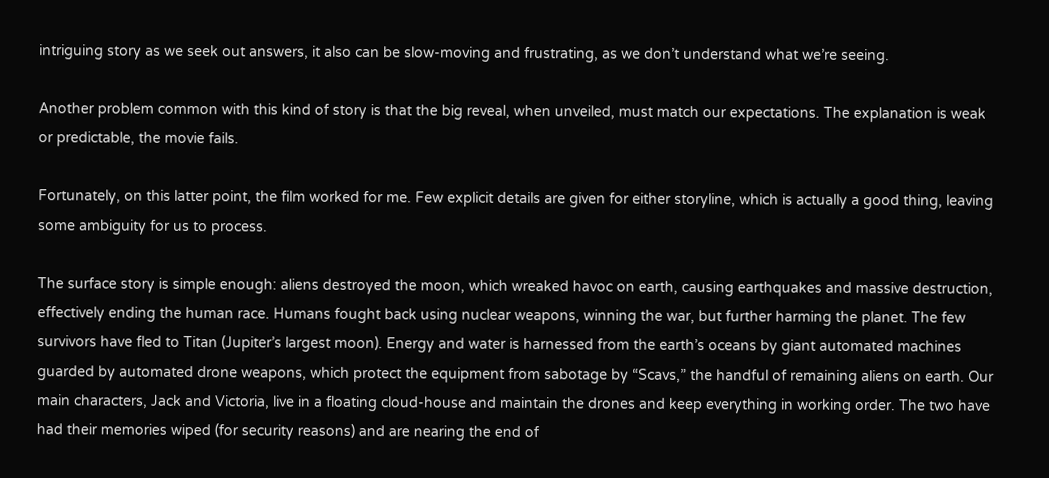intriguing story as we seek out answers, it also can be slow-moving and frustrating, as we don’t understand what we’re seeing.

Another problem common with this kind of story is that the big reveal, when unveiled, must match our expectations. The explanation is weak or predictable, the movie fails.

Fortunately, on this latter point, the film worked for me. Few explicit details are given for either storyline, which is actually a good thing, leaving some ambiguity for us to process.

The surface story is simple enough: aliens destroyed the moon, which wreaked havoc on earth, causing earthquakes and massive destruction, effectively ending the human race. Humans fought back using nuclear weapons, winning the war, but further harming the planet. The few survivors have fled to Titan (Jupiter’s largest moon). Energy and water is harnessed from the earth’s oceans by giant automated machines guarded by automated drone weapons, which protect the equipment from sabotage by “Scavs,” the handful of remaining aliens on earth. Our main characters, Jack and Victoria, live in a floating cloud-house and maintain the drones and keep everything in working order. The two have had their memories wiped (for security reasons) and are nearing the end of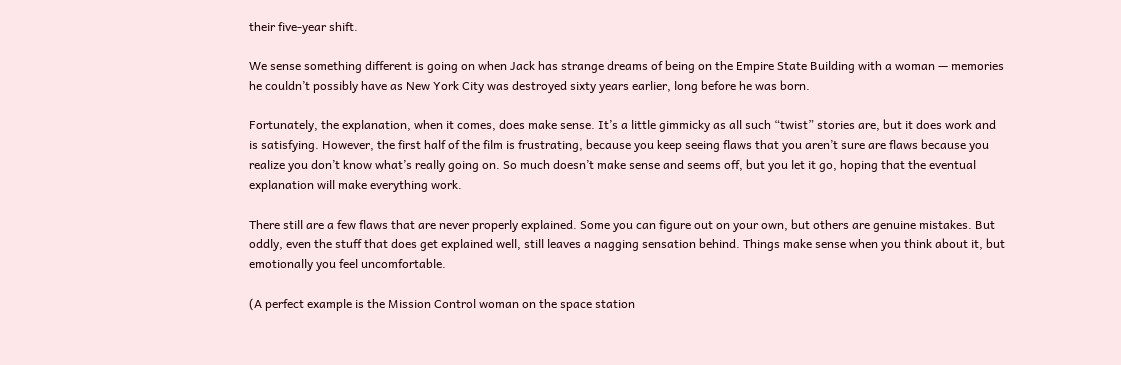their five-year shift.

We sense something different is going on when Jack has strange dreams of being on the Empire State Building with a woman — memories he couldn’t possibly have as New York City was destroyed sixty years earlier, long before he was born.

Fortunately, the explanation, when it comes, does make sense. It’s a little gimmicky as all such “twist” stories are, but it does work and is satisfying. However, the first half of the film is frustrating, because you keep seeing flaws that you aren’t sure are flaws because you realize you don’t know what’s really going on. So much doesn’t make sense and seems off, but you let it go, hoping that the eventual explanation will make everything work.

There still are a few flaws that are never properly explained. Some you can figure out on your own, but others are genuine mistakes. But oddly, even the stuff that does get explained well, still leaves a nagging sensation behind. Things make sense when you think about it, but emotionally you feel uncomfortable.

(A perfect example is the Mission Control woman on the space station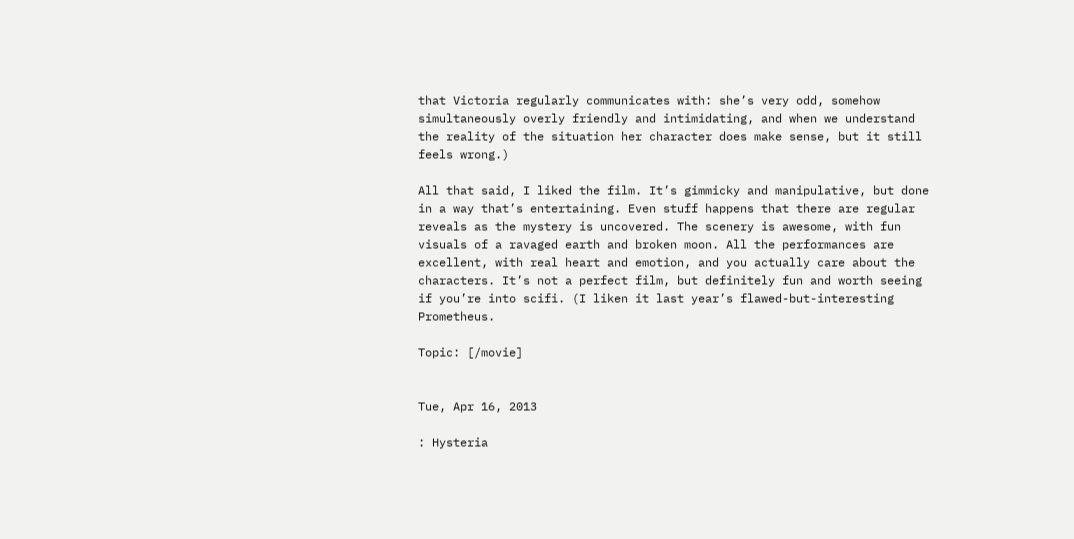that Victoria regularly communicates with: she’s very odd, somehow simultaneously overly friendly and intimidating, and when we understand the reality of the situation her character does make sense, but it still feels wrong.)

All that said, I liked the film. It’s gimmicky and manipulative, but done in a way that’s entertaining. Even stuff happens that there are regular reveals as the mystery is uncovered. The scenery is awesome, with fun visuals of a ravaged earth and broken moon. All the performances are excellent, with real heart and emotion, and you actually care about the characters. It’s not a perfect film, but definitely fun and worth seeing if you’re into scifi. (I liken it last year’s flawed-but-interesting Prometheus.

Topic: [/movie]


Tue, Apr 16, 2013

: Hysteria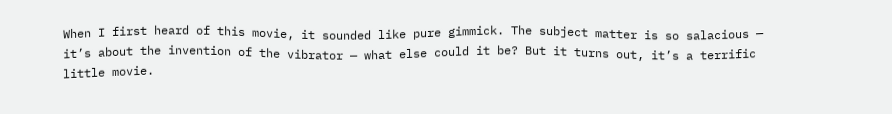When I first heard of this movie, it sounded like pure gimmick. The subject matter is so salacious — it’s about the invention of the vibrator — what else could it be? But it turns out, it’s a terrific little movie.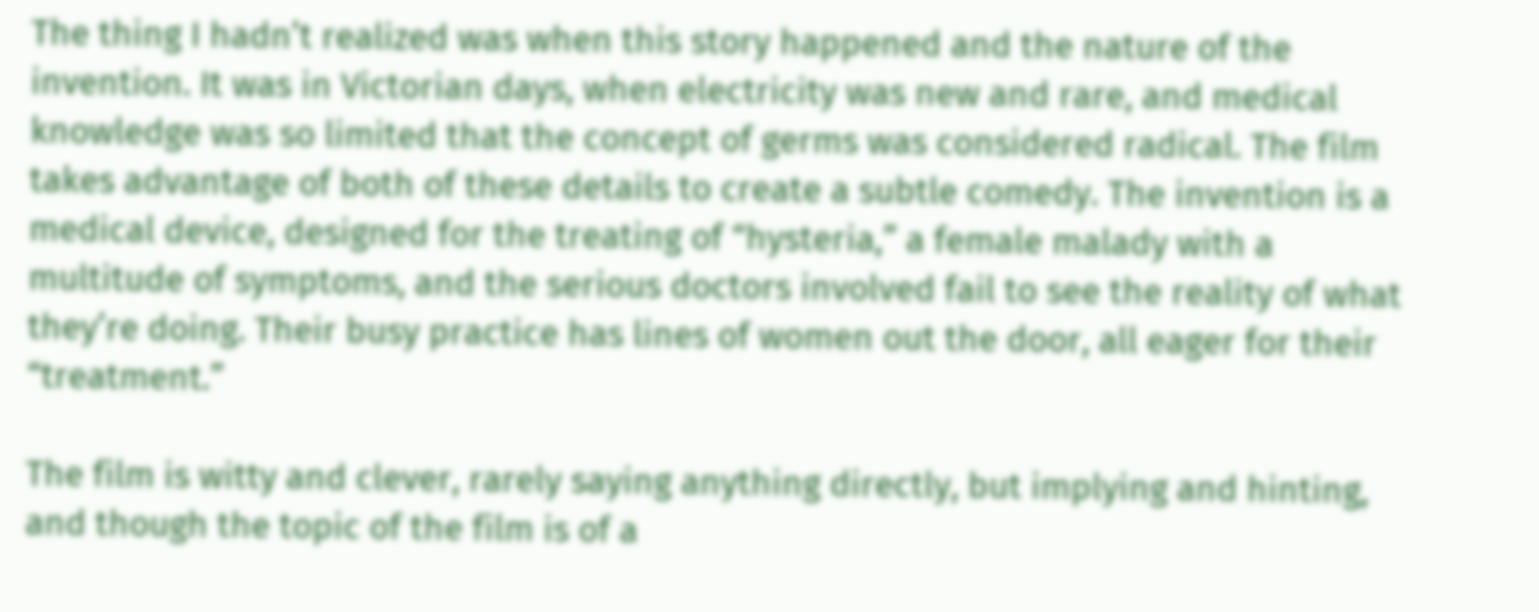The thing I hadn’t realized was when this story happened and the nature of the invention. It was in Victorian days, when electricity was new and rare, and medical knowledge was so limited that the concept of germs was considered radical. The film takes advantage of both of these details to create a subtle comedy. The invention is a medical device, designed for the treating of “hysteria,” a female malady with a multitude of symptoms, and the serious doctors involved fail to see the reality of what they’re doing. Their busy practice has lines of women out the door, all eager for their “treatment.”

The film is witty and clever, rarely saying anything directly, but implying and hinting, and though the topic of the film is of a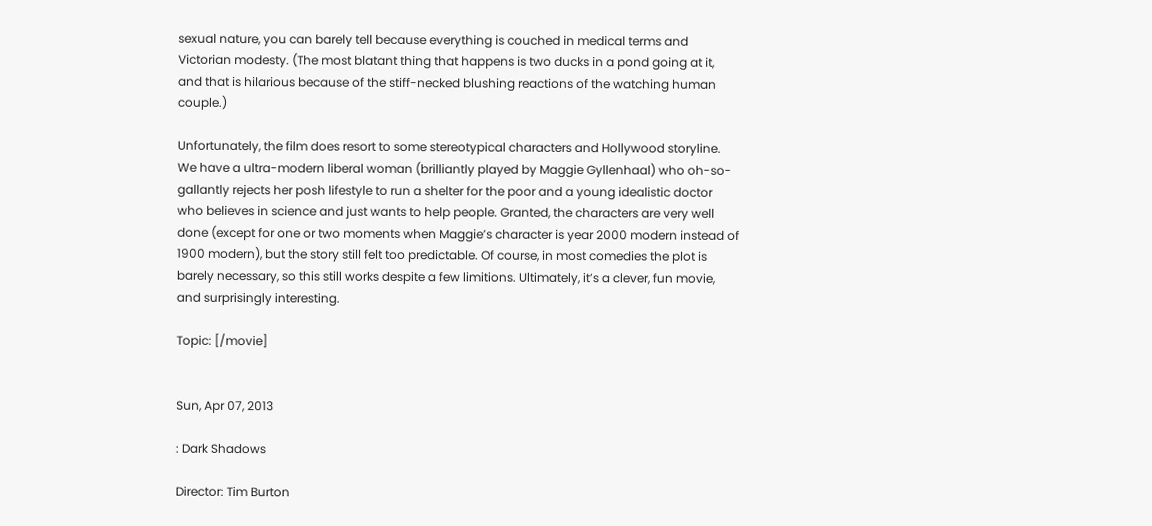sexual nature, you can barely tell because everything is couched in medical terms and Victorian modesty. (The most blatant thing that happens is two ducks in a pond going at it, and that is hilarious because of the stiff-necked blushing reactions of the watching human couple.)

Unfortunately, the film does resort to some stereotypical characters and Hollywood storyline. We have a ultra-modern liberal woman (brilliantly played by Maggie Gyllenhaal) who oh-so-gallantly rejects her posh lifestyle to run a shelter for the poor and a young idealistic doctor who believes in science and just wants to help people. Granted, the characters are very well done (except for one or two moments when Maggie’s character is year 2000 modern instead of 1900 modern), but the story still felt too predictable. Of course, in most comedies the plot is barely necessary, so this still works despite a few limitions. Ultimately, it’s a clever, fun movie, and surprisingly interesting.

Topic: [/movie]


Sun, Apr 07, 2013

: Dark Shadows

Director: Tim Burton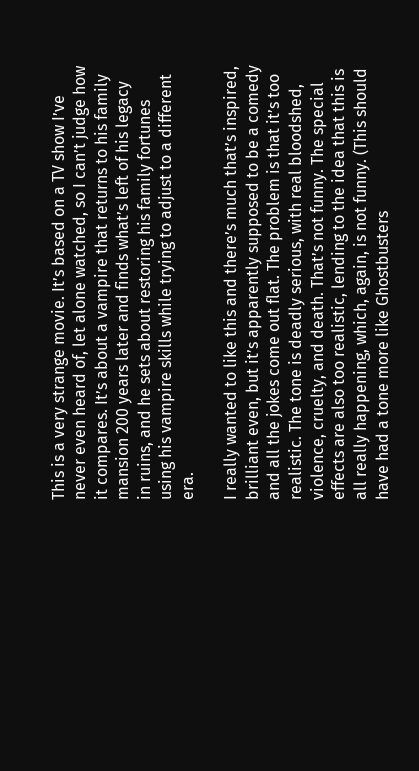This is a very strange movie. It’s based on a TV show I’ve never even heard of, let alone watched, so I can’t judge how it compares. It’s about a vampire that returns to his family mansion 200 years later and finds what’s left of his legacy in ruins, and he sets about restoring his family fortunes using his vampire skills while trying to adjust to a different era.

I really wanted to like this and there’s much that’s inspired, brilliant even, but it’s apparently supposed to be a comedy and all the jokes come out flat. The problem is that it’s too realistic. The tone is deadly serious, with real bloodshed, violence, cruelty, and death. That’s not funny. The special effects are also too realistic, lending to the idea that this is all really happening, which, again, is not funny. (This should have had a tone more like Ghostbusters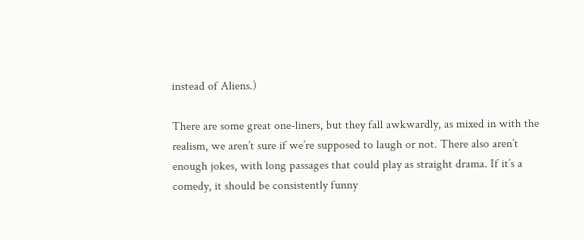instead of Aliens.)

There are some great one-liners, but they fall awkwardly, as mixed in with the realism, we aren’t sure if we’re supposed to laugh or not. There also aren’t enough jokes, with long passages that could play as straight drama. If it’s a comedy, it should be consistently funny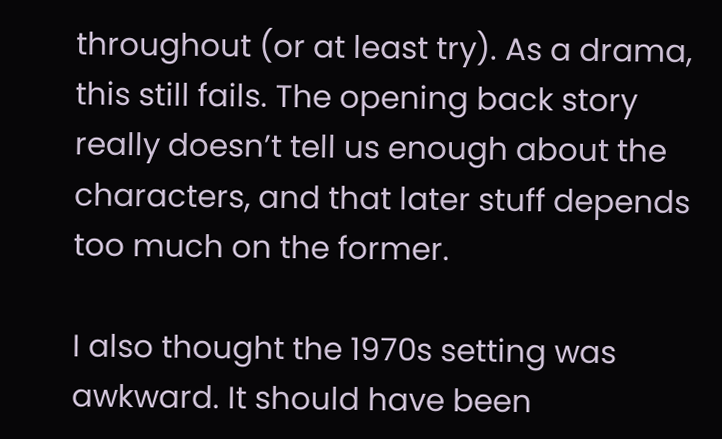throughout (or at least try). As a drama, this still fails. The opening back story really doesn’t tell us enough about the characters, and that later stuff depends too much on the former.

I also thought the 1970s setting was awkward. It should have been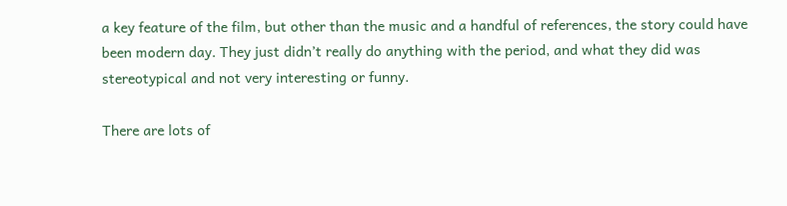a key feature of the film, but other than the music and a handful of references, the story could have been modern day. They just didn’t really do anything with the period, and what they did was stereotypical and not very interesting or funny.

There are lots of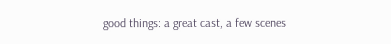good things: a great cast, a few scenes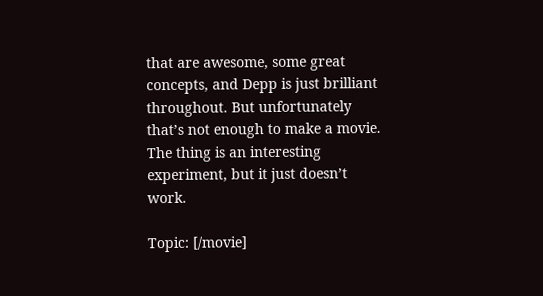that are awesome, some great concepts, and Depp is just brilliant throughout. But unfortunately that’s not enough to make a movie. The thing is an interesting experiment, but it just doesn’t work.

Topic: [/movie]